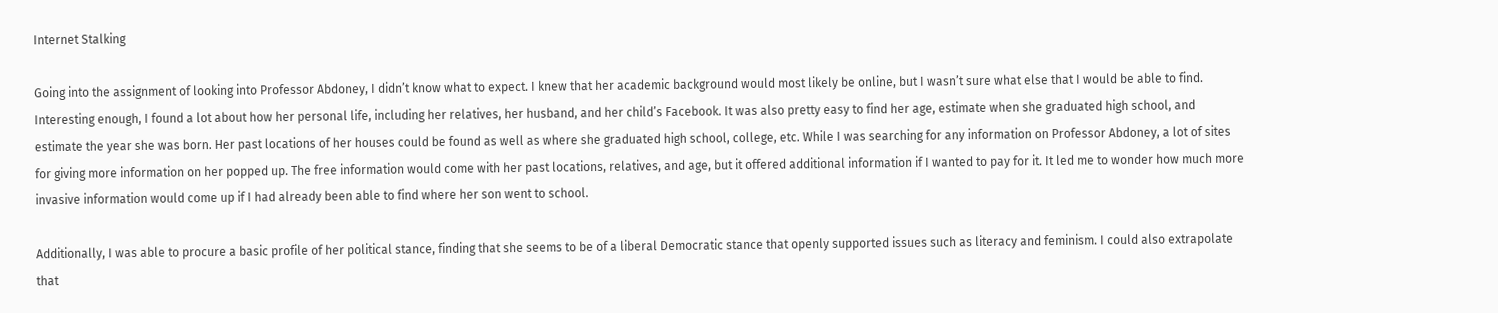Internet Stalking

Going into the assignment of looking into Professor Abdoney, I didn’t know what to expect. I knew that her academic background would most likely be online, but I wasn’t sure what else that I would be able to find. Interesting enough, I found a lot about how her personal life, including her relatives, her husband, and her child’s Facebook. It was also pretty easy to find her age, estimate when she graduated high school, and estimate the year she was born. Her past locations of her houses could be found as well as where she graduated high school, college, etc. While I was searching for any information on Professor Abdoney, a lot of sites for giving more information on her popped up. The free information would come with her past locations, relatives, and age, but it offered additional information if I wanted to pay for it. It led me to wonder how much more invasive information would come up if I had already been able to find where her son went to school.

Additionally, I was able to procure a basic profile of her political stance, finding that she seems to be of a liberal Democratic stance that openly supported issues such as literacy and feminism. I could also extrapolate that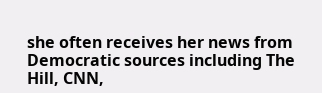she often receives her news from Democratic sources including The Hill, CNN,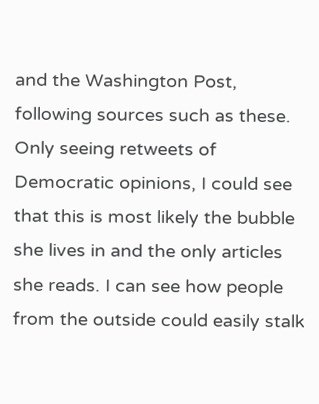and the Washington Post, following sources such as these. Only seeing retweets of Democratic opinions, I could see that this is most likely the bubble she lives in and the only articles she reads. I can see how people from the outside could easily stalk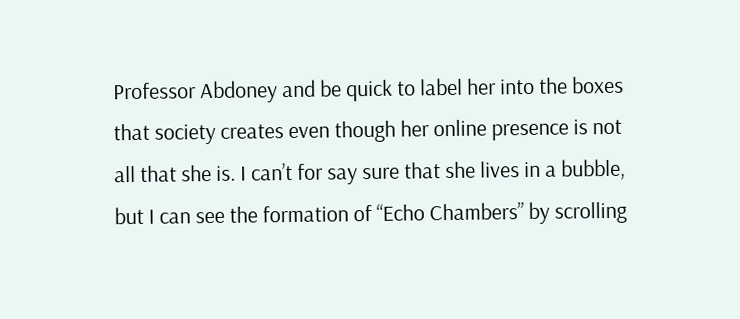Professor Abdoney and be quick to label her into the boxes that society creates even though her online presence is not all that she is. I can’t for say sure that she lives in a bubble, but I can see the formation of “Echo Chambers” by scrolling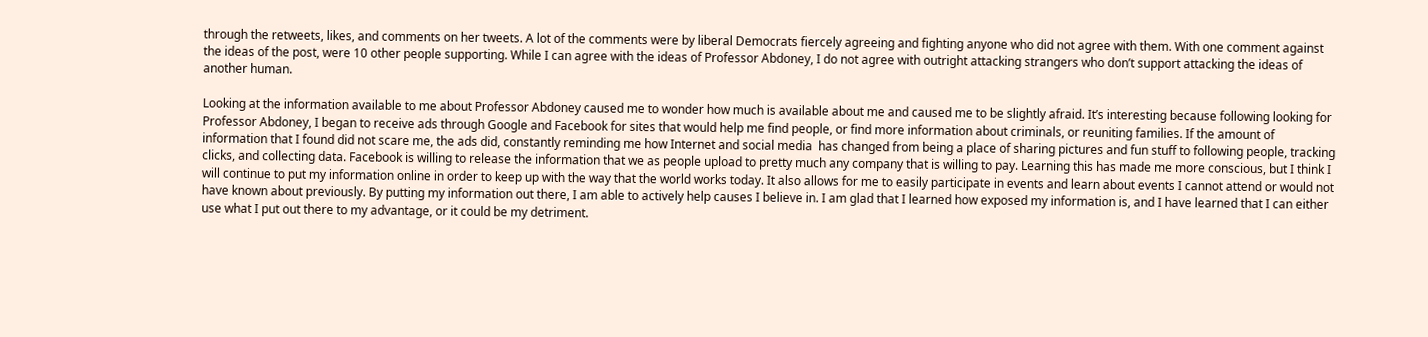through the retweets, likes, and comments on her tweets. A lot of the comments were by liberal Democrats fiercely agreeing and fighting anyone who did not agree with them. With one comment against the ideas of the post, were 10 other people supporting. While I can agree with the ideas of Professor Abdoney, I do not agree with outright attacking strangers who don’t support attacking the ideas of another human.

Looking at the information available to me about Professor Abdoney caused me to wonder how much is available about me and caused me to be slightly afraid. It’s interesting because following looking for Professor Abdoney, I began to receive ads through Google and Facebook for sites that would help me find people, or find more information about criminals, or reuniting families. If the amount of information that I found did not scare me, the ads did, constantly reminding me how Internet and social media  has changed from being a place of sharing pictures and fun stuff to following people, tracking clicks, and collecting data. Facebook is willing to release the information that we as people upload to pretty much any company that is willing to pay. Learning this has made me more conscious, but I think I will continue to put my information online in order to keep up with the way that the world works today. It also allows for me to easily participate in events and learn about events I cannot attend or would not have known about previously. By putting my information out there, I am able to actively help causes I believe in. I am glad that I learned how exposed my information is, and I have learned that I can either use what I put out there to my advantage, or it could be my detriment.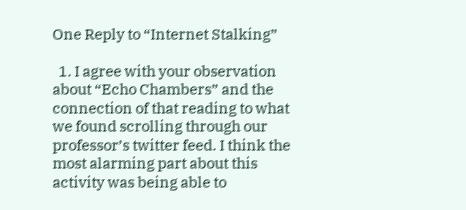One Reply to “Internet Stalking”

  1. I agree with your observation about “Echo Chambers” and the connection of that reading to what we found scrolling through our professor’s twitter feed. I think the most alarming part about this activity was being able to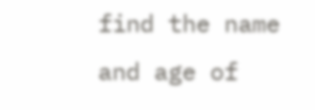find the name and age of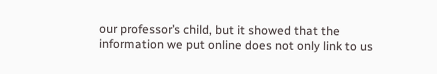our professor’s child, but it showed that the information we put online does not only link to us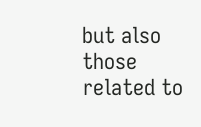but also those related to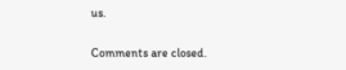us.

Comments are closed.